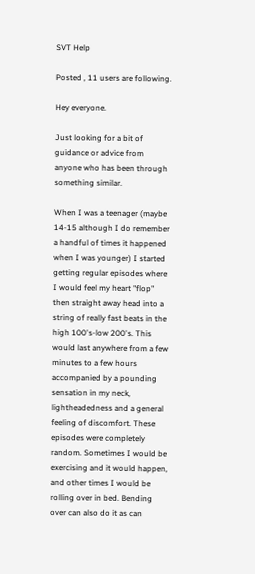SVT Help

Posted , 11 users are following.

Hey everyone.

Just looking for a bit of guidance or advice from anyone who has been through something similar.

When I was a teenager (maybe 14-15 although I do remember a handful of times it happened when I was younger) I started getting regular episodes where I would feel my heart "flop" then straight away head into a string of really fast beats in the high 100's-low 200's. This would last anywhere from a few minutes to a few hours accompanied by a pounding sensation in my neck, lightheadedness and a general feeling of discomfort. These episodes were completely random. Sometimes I would be exercising and it would happen, and other times I would be rolling over in bed. Bending over can also do it as can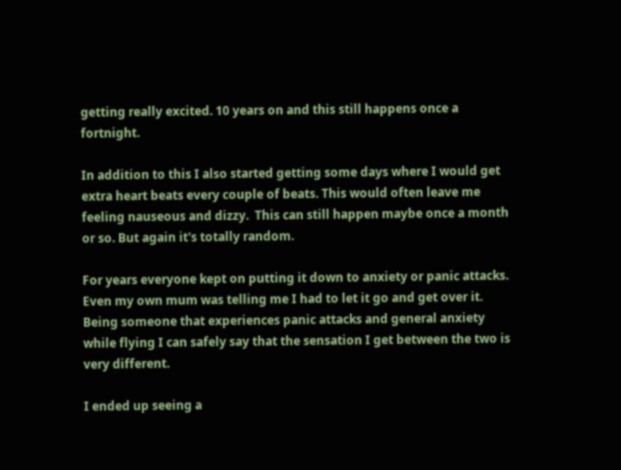getting really excited. 10 years on and this still happens once a fortnight.

In addition to this I also started getting some days where I would get extra heart beats every couple of beats. This would often leave me feeling nauseous and dizzy.  This can still happen maybe once a month or so. But again it's totally random.

For years everyone kept on putting it down to anxiety or panic attacks. Even my own mum was telling me I had to let it go and get over it. Being someone that experiences panic attacks and general anxiety while flying I can safely say that the sensation I get between the two is very different.

I ended up seeing a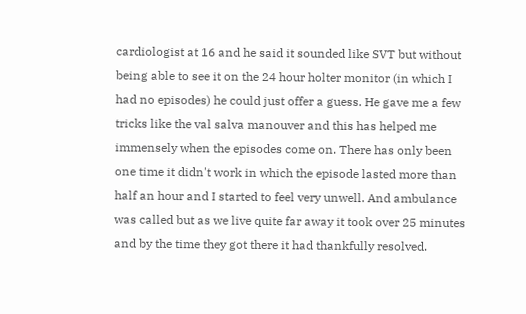cardiologist at 16 and he said it sounded like SVT but without being able to see it on the 24 hour holter monitor (in which I had no episodes) he could just offer a guess. He gave me a few tricks like the val salva manouver and this has helped me immensely when the episodes come on. There has only been one time it didn't work in which the episode lasted more than half an hour and I started to feel very unwell. And ambulance was called but as we live quite far away it took over 25 minutes and by the time they got there it had thankfully resolved.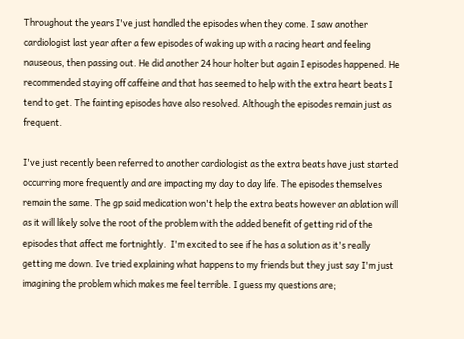Throughout the years I've just handled the episodes when they come. I saw another cardiologist last year after a few episodes of waking up with a racing heart and feeling nauseous, then passing out. He did another 24 hour holter but again I episodes happened. He recommended staying off caffeine and that has seemed to help with the extra heart beats I tend to get. The fainting episodes have also resolved. Although the episodes remain just as frequent.

I've just recently been referred to another cardiologist as the extra beats have just started occurring more frequently and are impacting my day to day life. The episodes themselves remain the same. The gp said medication won't help the extra beats however an ablation will as it will likely solve the root of the problem with the added benefit of getting rid of the episodes that affect me fortnightly.  I'm excited to see if he has a solution as it's really getting me down. Ive tried explaining what happens to my friends but they just say I'm just imagining the problem which makes me feel terrible. I guess my questions are;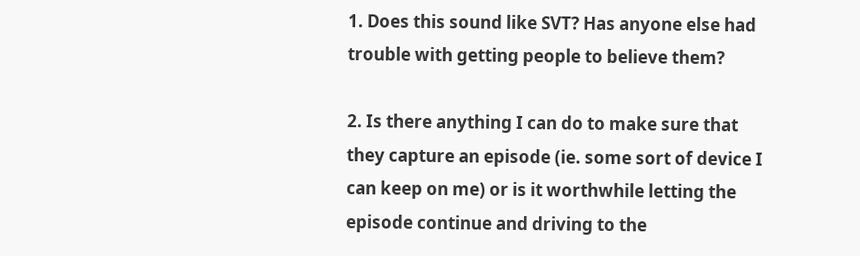1. Does this sound like SVT? Has anyone else had trouble with getting people to believe them?

2. Is there anything I can do to make sure that they capture an episode (ie. some sort of device I can keep on me) or is it worthwhile letting the episode continue and driving to the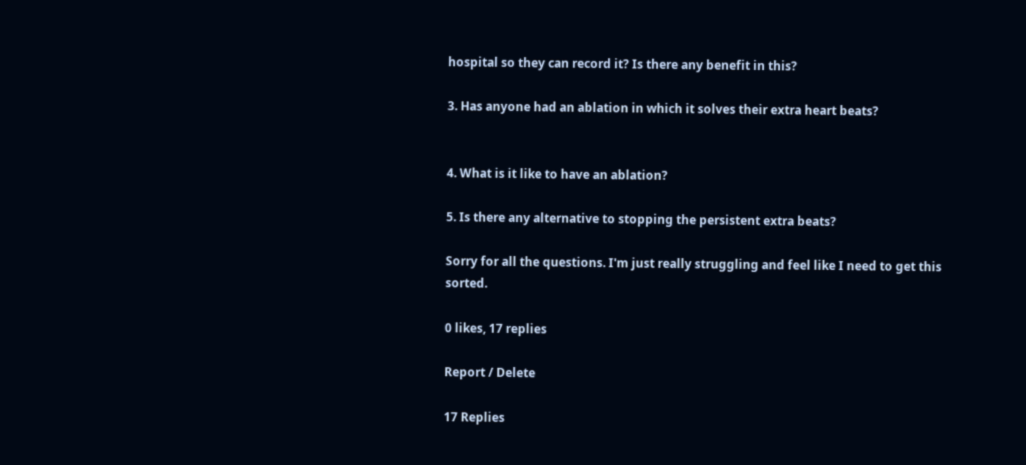hospital so they can record it? Is there any benefit in this?

3. Has anyone had an ablation in which it solves their extra heart beats?


4. What is it like to have an ablation?

5. Is there any alternative to stopping the persistent extra beats?

Sorry for all the questions. I'm just really struggling and feel like I need to get this sorted.

0 likes, 17 replies

Report / Delete

17 Replies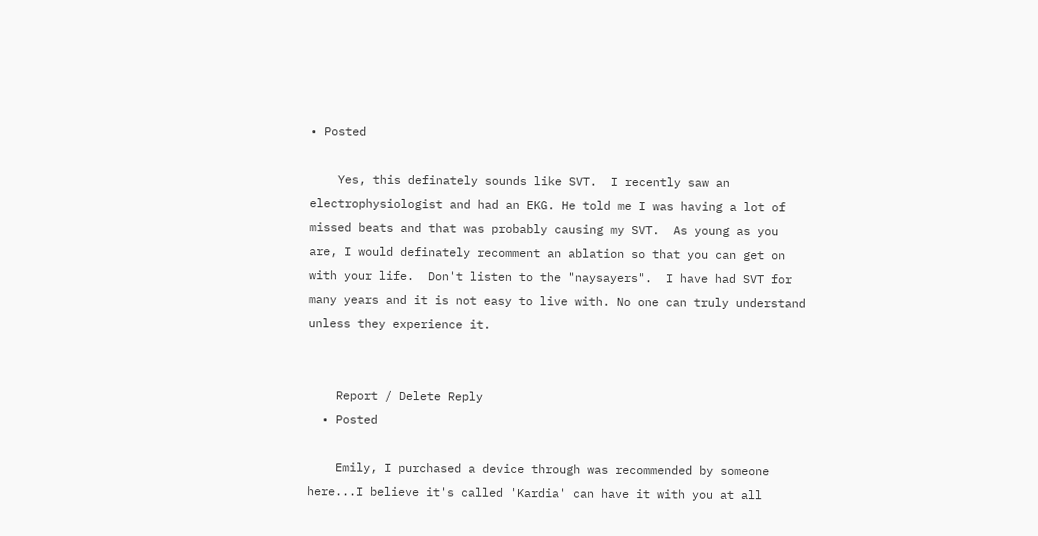• Posted

    Yes, this definately sounds like SVT.  I recently saw an electrophysiologist and had an EKG. He told me I was having a lot of missed beats and that was probably causing my SVT.  As young as you are, I would definately recomment an ablation so that you can get on with your life.  Don't listen to the "naysayers".  I have had SVT for many years and it is not easy to live with. No one can truly understand unless they experience it.


    Report / Delete Reply
  • Posted

    Emily, I purchased a device through was recommended by someone here...I believe it's called 'Kardia' can have it with you at all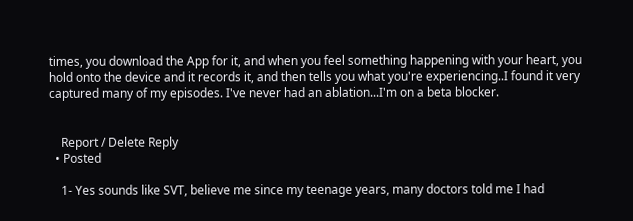times, you download the App for it, and when you feel something happening with your heart, you hold onto the device and it records it, and then tells you what you're experiencing..I found it very captured many of my episodes. I've never had an ablation...I'm on a beta blocker.


    Report / Delete Reply
  • Posted

    1- Yes sounds like SVT, believe me since my teenage years, many doctors told me I had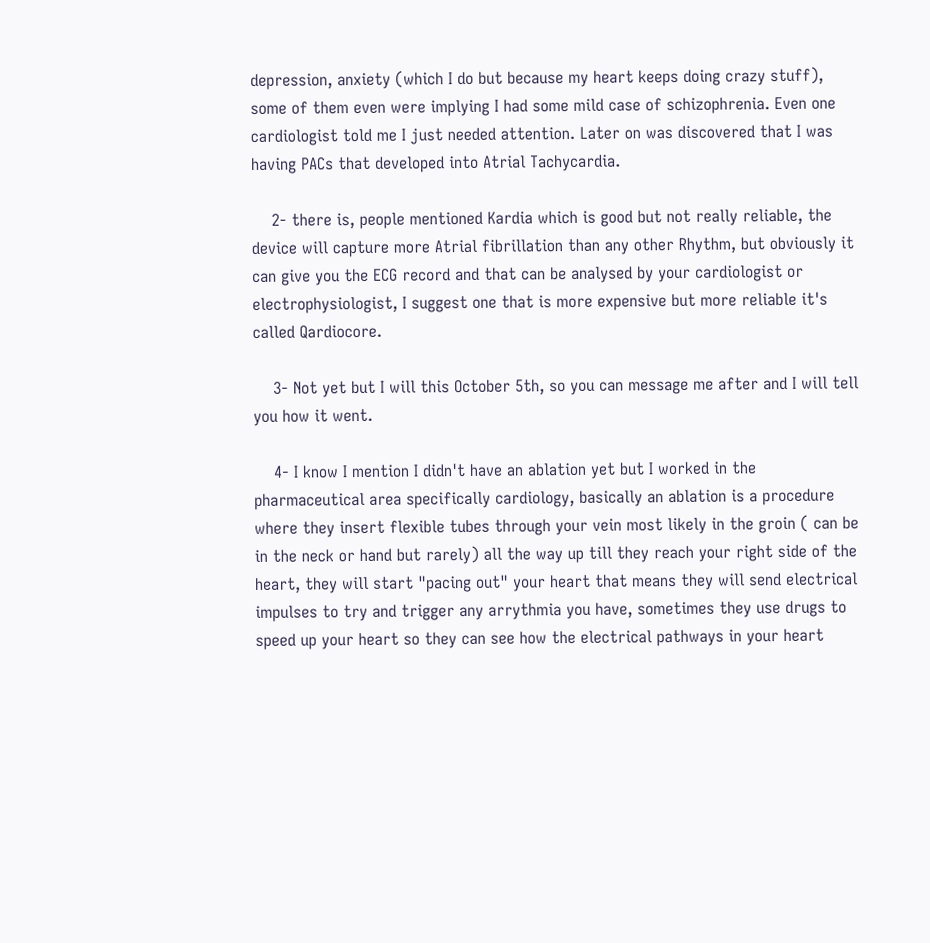depression, anxiety (which I do but because my heart keeps doing crazy stuff), some of them even were implying I had some mild case of schizophrenia. Even one cardiologist told me I just needed attention. Later on was discovered that I was having PACs that developed into Atrial Tachycardia.

    2- there is, people mentioned Kardia which is good but not really reliable, the device will capture more Atrial fibrillation than any other Rhythm, but obviously it can give you the ECG record and that can be analysed by your cardiologist or electrophysiologist, I suggest one that is more expensive but more reliable it's called Qardiocore.

    3- Not yet but I will this October 5th, so you can message me after and I will tell you how it went.

    4- I know I mention I didn't have an ablation yet but I worked in the pharmaceutical area specifically cardiology, basically an ablation is a procedure where they insert flexible tubes through your vein most likely in the groin ( can be in the neck or hand but rarely) all the way up till they reach your right side of the heart, they will start "pacing out" your heart that means they will send electrical impulses to try and trigger any arrythmia you have, sometimes they use drugs to speed up your heart so they can see how the electrical pathways in your heart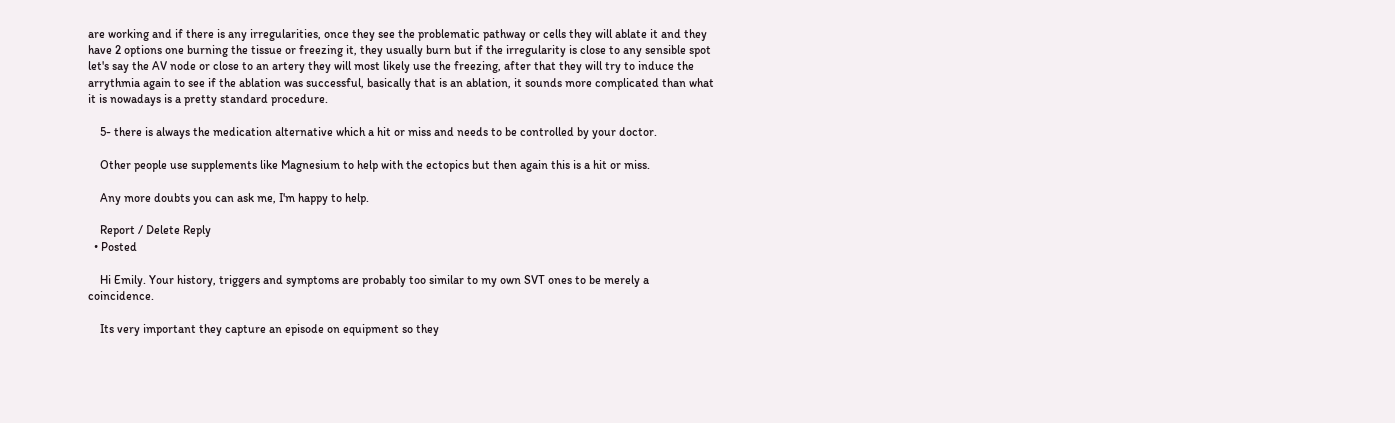are working and if there is any irregularities, once they see the problematic pathway or cells they will ablate it and they have 2 options one burning the tissue or freezing it, they usually burn but if the irregularity is close to any sensible spot let's say the AV node or close to an artery they will most likely use the freezing, after that they will try to induce the arrythmia again to see if the ablation was successful, basically that is an ablation, it sounds more complicated than what it is nowadays is a pretty standard procedure.

    5- there is always the medication alternative which a hit or miss and needs to be controlled by your doctor.

    Other people use supplements like Magnesium to help with the ectopics but then again this is a hit or miss.

    Any more doubts you can ask me, I'm happy to help.

    Report / Delete Reply
  • Posted

    Hi Emily. Your history, triggers and symptoms are probably too similar to my own SVT ones to be merely a coincidence.

    Its very important they capture an episode on equipment so they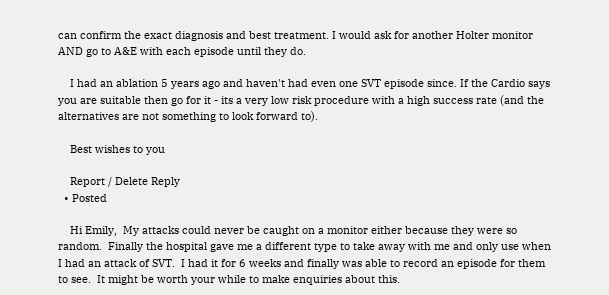can confirm the exact diagnosis and best treatment. I would ask for another Holter monitor AND go to A&E with each episode until they do.

    I had an ablation 5 years ago and haven't had even one SVT episode since. If the Cardio says you are suitable then go for it - its a very low risk procedure with a high success rate (and the alternatives are not something to look forward to).

    Best wishes to you

    Report / Delete Reply
  • Posted

    Hi Emily,  My attacks could never be caught on a monitor either because they were so random.  Finally the hospital gave me a different type to take away with me and only use when I had an attack of SVT.  I had it for 6 weeks and finally was able to record an episode for them to see.  It might be worth your while to make enquiries about this.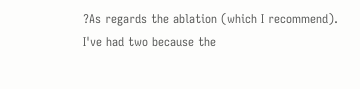?As regards the ablation (which I recommend).  I've had two because the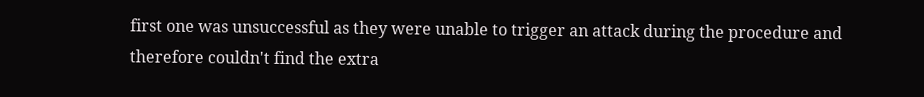first one was unsuccessful as they were unable to trigger an attack during the procedure and therefore couldn't find the extra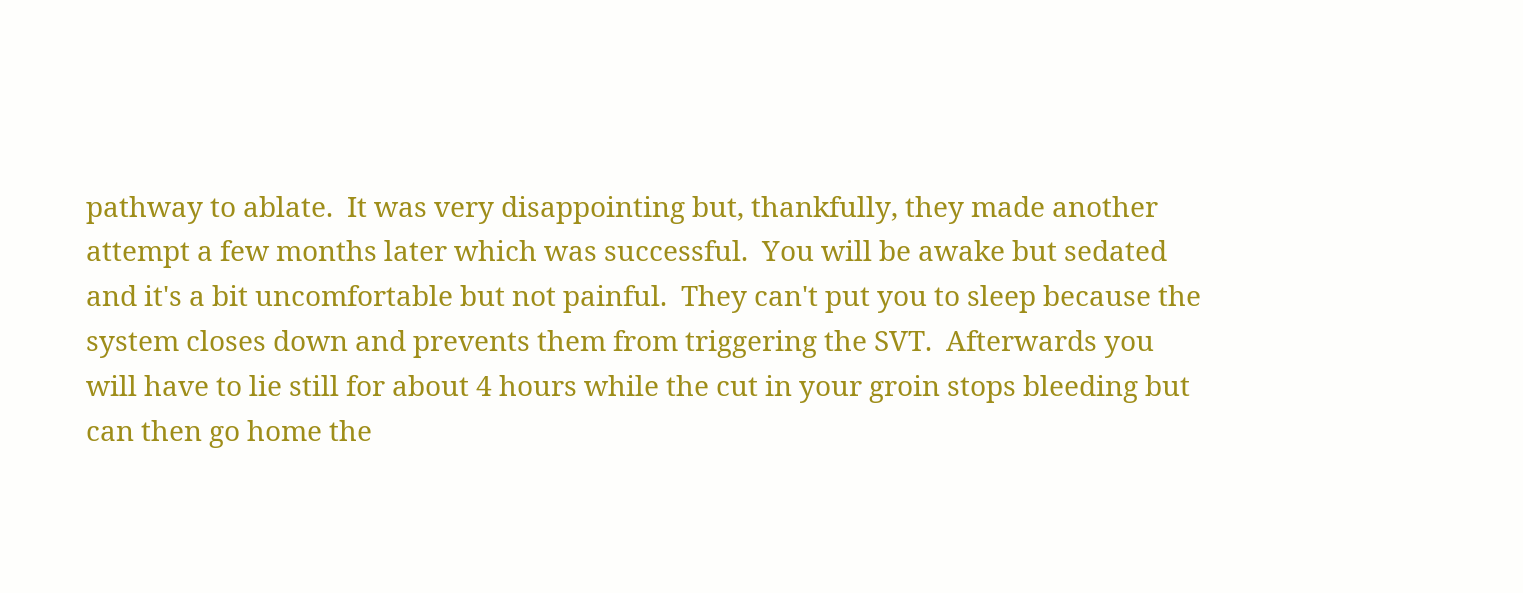pathway to ablate.  It was very disappointing but, thankfully, they made another attempt a few months later which was successful.  You will be awake but sedated and it's a bit uncomfortable but not painful.  They can't put you to sleep because the system closes down and prevents them from triggering the SVT.  Afterwards you will have to lie still for about 4 hours while the cut in your groin stops bleeding but can then go home the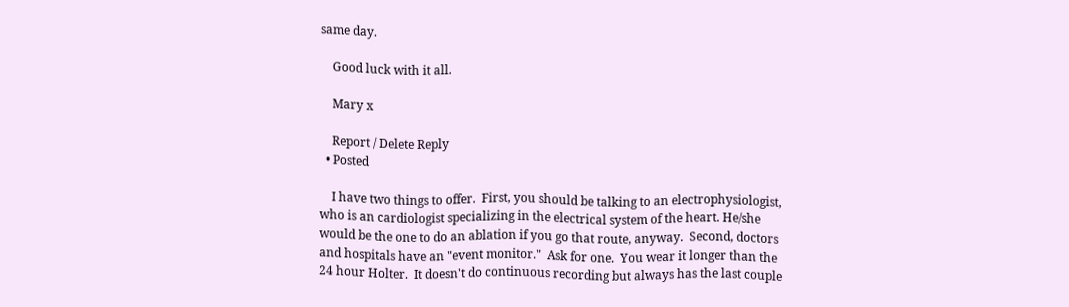same day.

    Good luck with it all.

    Mary x

    Report / Delete Reply
  • Posted

    I have two things to offer.  First, you should be talking to an electrophysiologist, who is an cardiologist specializing in the electrical system of the heart. He/she would be the one to do an ablation if you go that route, anyway.  Second, doctors and hospitals have an "event monitor."  Ask for one.  You wear it longer than the 24 hour Holter.  It doesn't do continuous recording but always has the last couple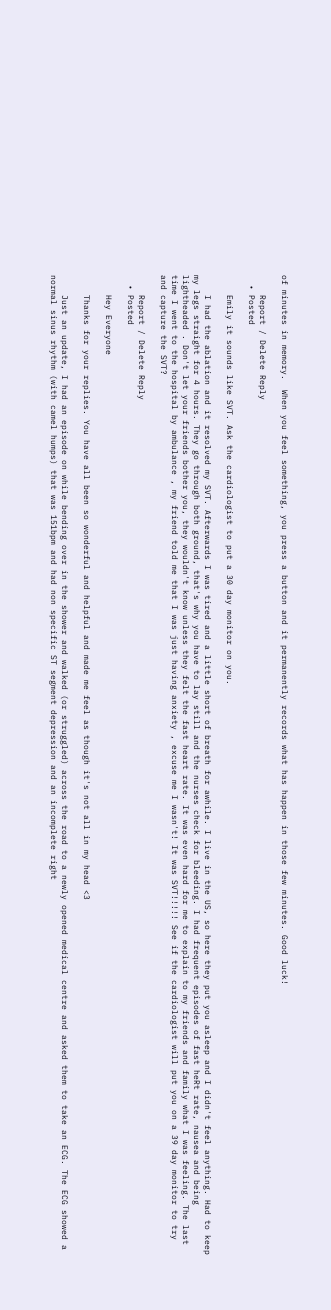of minutes in memory.  When you feel something, you press a button and it permanently records what has happen in those few minutes. Good luck!

    Report / Delete Reply
  • Posted

    Emily it sounds like SVT. Ask the cardiologist to put a 30 day monitor on you.

    I had the ablation and it resolved my SVT. Afterwards I was tired and a little short of breath for awhile. I live in the US, so here they put you asleep and I didn't feel anything. Had to keep my legs straight for 4 hours. They go through both ground, that's why you have to lay still and the nurses check for bleeding. I had frequent episodes of fast heRt rate, nausea and being lightheaded . Don't let your friends bother you, they wouldn't know unless they felt the fast heart rate. It was even hard for me to explain to my friends and family what I was feeling. The last time I went to the hospital by ambulance , my friend told me that I was just having anxiety , excuse me I wasn't! It was SVT!!!!! See if the cardiologist will put you on a 39 day monitor to try and capture the SVT?

    Report / Delete Reply
  • Posted

    Hey Everyone

    Thanks for your replies. You have all been so wonderful and helpful and made me feel as though it's not all in my head <3

    Just an update, I had an episode on while bending over in the shower and walked (or struggled) across the road to a newly opened medical centre and asked them to take an ECG. The ECG showed a normal sinus rhythm (with camel humps) that was 151bpm and had non specific ST segment depression and an incomplete right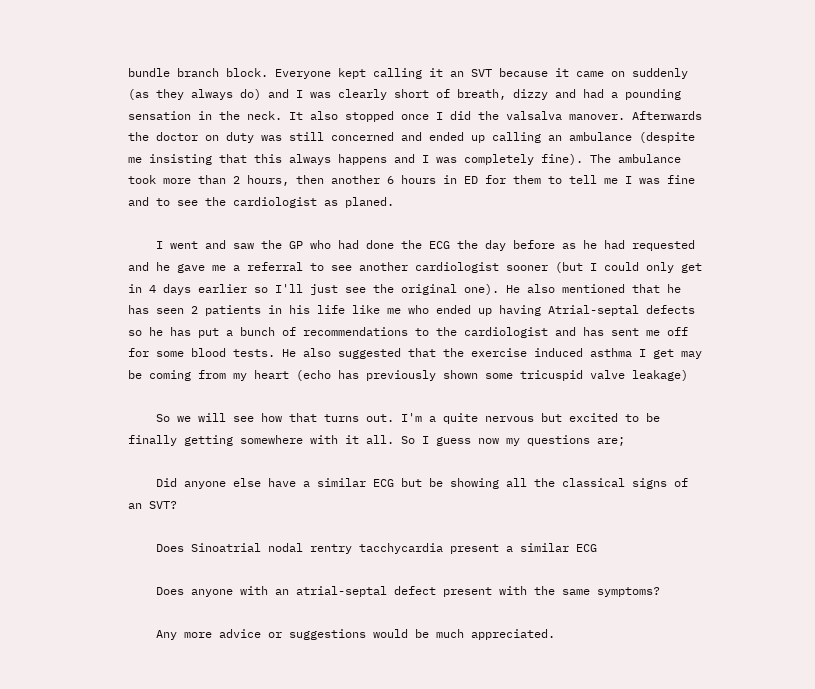bundle branch block. Everyone kept calling it an SVT because it came on suddenly (as they always do) and I was clearly short of breath, dizzy and had a pounding sensation in the neck. It also stopped once I did the valsalva manover. Afterwards the doctor on duty was still concerned and ended up calling an ambulance (despite me insisting that this always happens and I was completely fine). The ambulance took more than 2 hours, then another 6 hours in ED for them to tell me I was fine and to see the cardiologist as planed.

    I went and saw the GP who had done the ECG the day before as he had requested and he gave me a referral to see another cardiologist sooner (but I could only get in 4 days earlier so I'll just see the original one). He also mentioned that he has seen 2 patients in his life like me who ended up having Atrial-septal defects so he has put a bunch of recommendations to the cardiologist and has sent me off for some blood tests. He also suggested that the exercise induced asthma I get may be coming from my heart (echo has previously shown some tricuspid valve leakage)

    So we will see how that turns out. I'm a quite nervous but excited to be finally getting somewhere with it all. So I guess now my questions are;

    Did anyone else have a similar ECG but be showing all the classical signs of an SVT?

    Does Sinoatrial nodal rentry tacchycardia present a similar ECG

    Does anyone with an atrial-septal defect present with the same symptoms?

    Any more advice or suggestions would be much appreciated.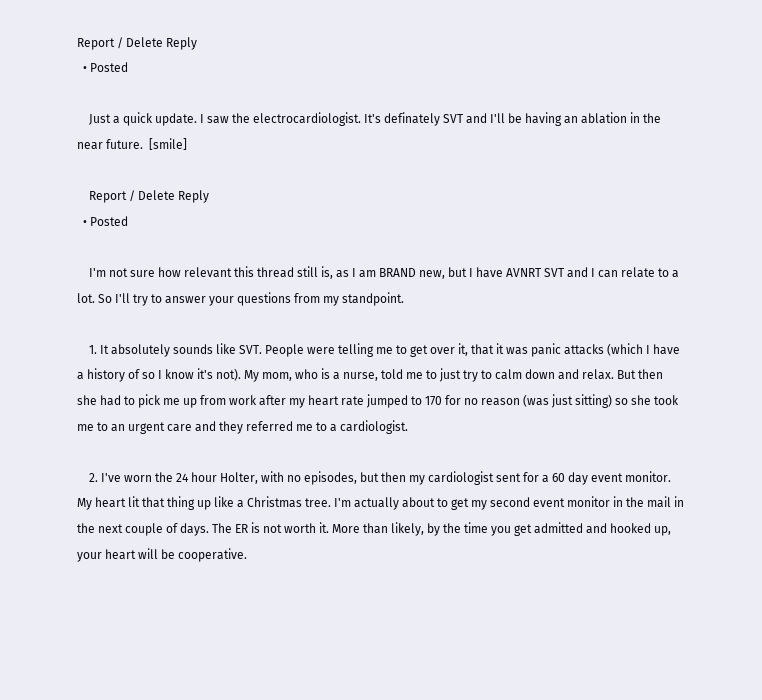Report / Delete Reply
  • Posted

    Just a quick update. I saw the electrocardiologist. It's definately SVT and I'll be having an ablation in the near future.  [smile]

    Report / Delete Reply
  • Posted

    I'm not sure how relevant this thread still is, as I am BRAND new, but I have AVNRT SVT and I can relate to a lot. So I'll try to answer your questions from my standpoint.

    1. It absolutely sounds like SVT. People were telling me to get over it, that it was panic attacks (which I have a history of so I know it's not). My mom, who is a nurse, told me to just try to calm down and relax. But then she had to pick me up from work after my heart rate jumped to 170 for no reason (was just sitting) so she took me to an urgent care and they referred me to a cardiologist.

    2. I've worn the 24 hour Holter, with no episodes, but then my cardiologist sent for a 60 day event monitor. My heart lit that thing up like a Christmas tree. I'm actually about to get my second event monitor in the mail in the next couple of days. The ER is not worth it. More than likely, by the time you get admitted and hooked up, your heart will be cooperative.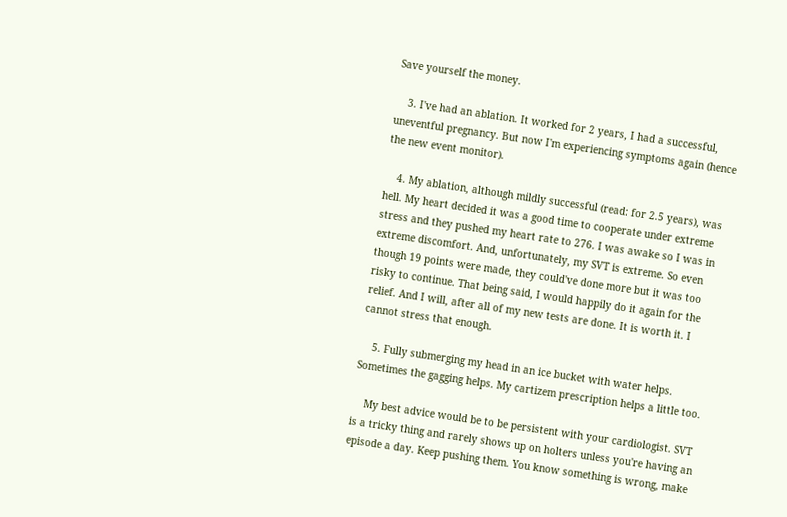Save yourself the money.

    3. I've had an ablation. It worked for 2 years, I had a successful, uneventful pregnancy. But now I'm experiencing symptoms again (hence the new event monitor).

    4. My ablation, although mildly successful (read: for 2.5 years), was hell. My heart decided it was a good time to cooperate under extreme stress and they pushed my heart rate to 276. I was awake so I was in extreme discomfort. And, unfortunately, my SVT is extreme. So even though 19 points were made, they could've done more but it was too risky to continue. That being said, I would happily do it again for the relief. And I will, after all of my new tests are done. It is worth it. I cannot stress that enough.

    5. Fully submerging my head in an ice bucket with water helps. Sometimes the gagging helps. My cartizem prescription helps a little too.

    My best advice would be to be persistent with your cardiologist. SVT is a tricky thing and rarely shows up on holters unless you're having an episode a day. Keep pushing them. You know something is wrong, make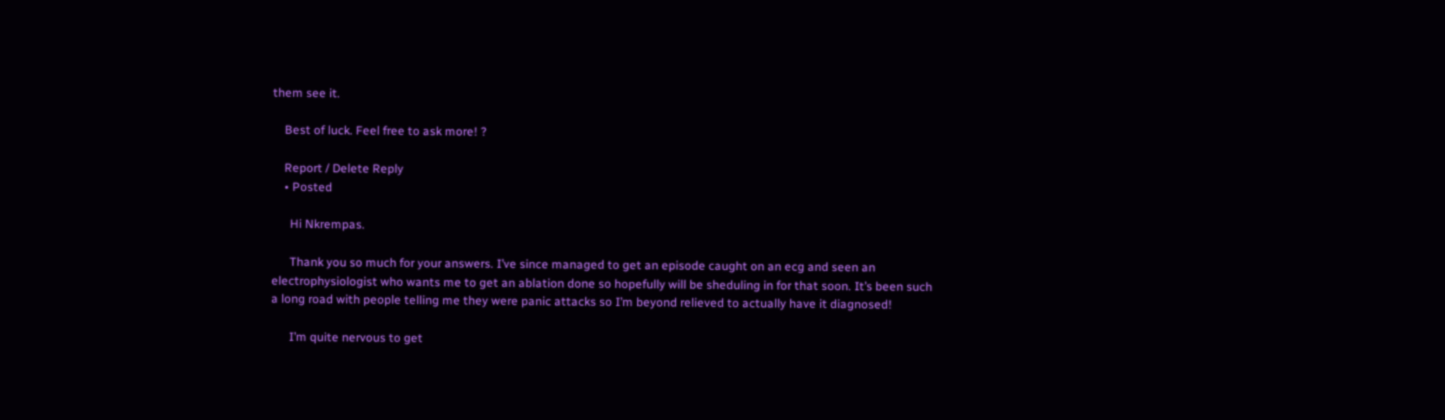them see it.

    Best of luck. Feel free to ask more! ?

    Report / Delete Reply
    • Posted

      Hi Nkrempas.

      Thank you so much for your answers. I’ve since managed to get an episode caught on an ecg and seen an electrophysiologist who wants me to get an ablation done so hopefully will be sheduling in for that soon. It’s been such a long road with people telling me they were panic attacks so I’m beyond relieved to actually have it diagnosed!

      I’m quite nervous to get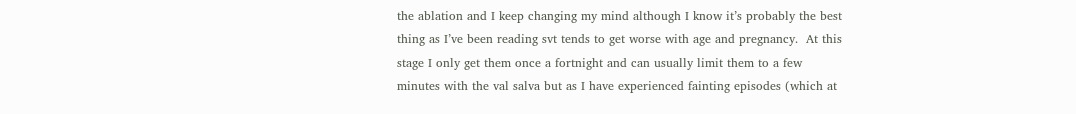the ablation and I keep changing my mind although I know it’s probably the best thing as I’ve been reading svt tends to get worse with age and pregnancy.  At this stage I only get them once a fortnight and can usually limit them to a few minutes with the val salva but as I have experienced fainting episodes (which at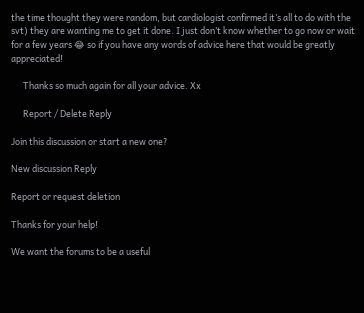the time thought they were random, but cardiologist confirmed it’s all to do with the svt) they are wanting me to get it done. I just don’t know whether to go now or wait for a few years 😂 so if you have any words of advice here that would be greatly appreciated!

      Thanks so much again for all your advice. Xx

      Report / Delete Reply

Join this discussion or start a new one?

New discussion Reply

Report or request deletion

Thanks for your help!

We want the forums to be a useful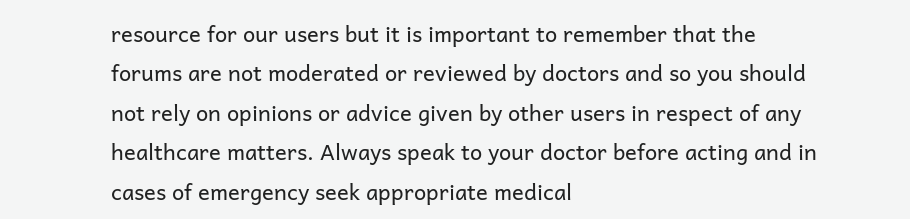resource for our users but it is important to remember that the forums are not moderated or reviewed by doctors and so you should not rely on opinions or advice given by other users in respect of any healthcare matters. Always speak to your doctor before acting and in cases of emergency seek appropriate medical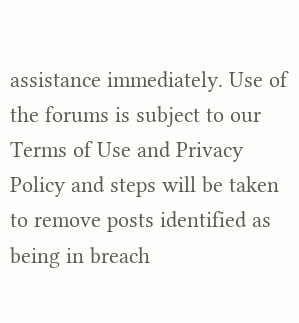assistance immediately. Use of the forums is subject to our Terms of Use and Privacy Policy and steps will be taken to remove posts identified as being in breach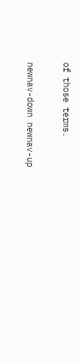of those terms.

newnav-down newnav-up